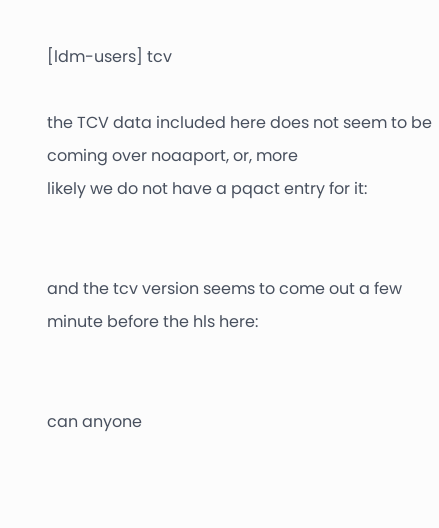[ldm-users] tcv

the TCV data included here does not seem to be coming over noaaport, or, more
likely we do not have a pqact entry for it:


and the tcv version seems to come out a few minute before the hls here:


can anyone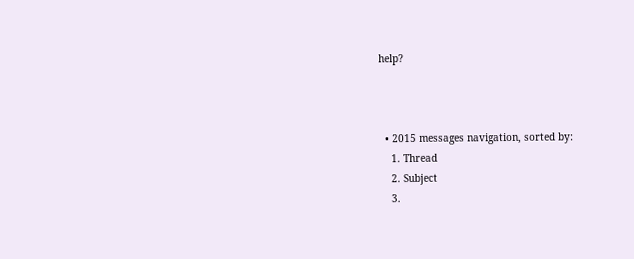help?



  • 2015 messages navigation, sorted by:
    1. Thread
    2. Subject
    3.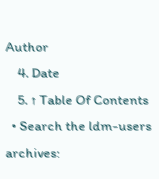Author
    4. Date
    5. ↑ Table Of Contents
  • Search the ldm-users archives: